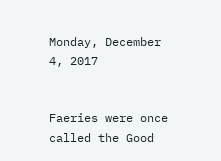Monday, December 4, 2017


Faeries were once called the Good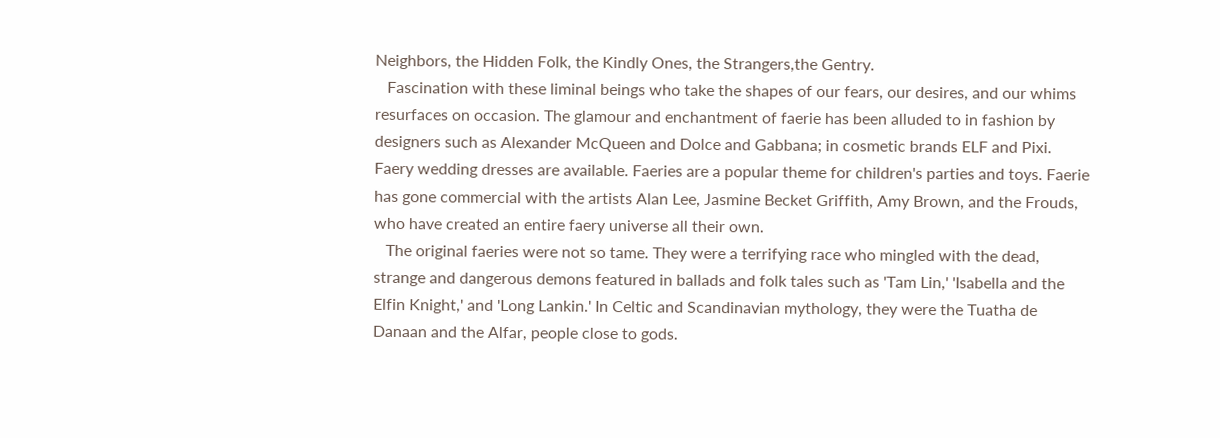Neighbors, the Hidden Folk, the Kindly Ones, the Strangers,the Gentry.
   Fascination with these liminal beings who take the shapes of our fears, our desires, and our whims resurfaces on occasion. The glamour and enchantment of faerie has been alluded to in fashion by designers such as Alexander McQueen and Dolce and Gabbana; in cosmetic brands ELF and Pixi. Faery wedding dresses are available. Faeries are a popular theme for children's parties and toys. Faerie has gone commercial with the artists Alan Lee, Jasmine Becket Griffith, Amy Brown, and the Frouds, who have created an entire faery universe all their own.
   The original faeries were not so tame. They were a terrifying race who mingled with the dead, strange and dangerous demons featured in ballads and folk tales such as 'Tam Lin,' 'Isabella and the Elfin Knight,' and 'Long Lankin.' In Celtic and Scandinavian mythology, they were the Tuatha de Danaan and the Alfar, people close to gods.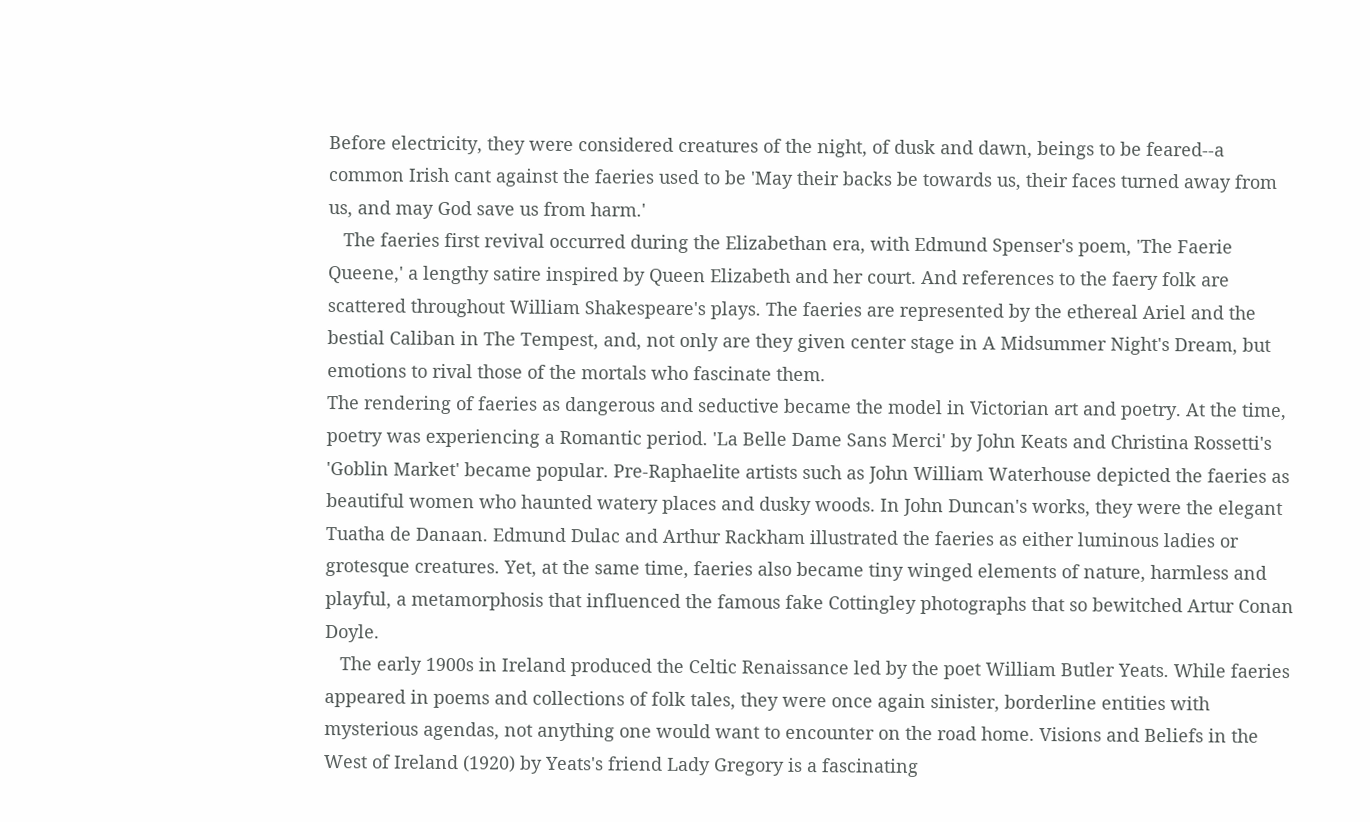Before electricity, they were considered creatures of the night, of dusk and dawn, beings to be feared--a common Irish cant against the faeries used to be 'May their backs be towards us, their faces turned away from us, and may God save us from harm.'
   The faeries first revival occurred during the Elizabethan era, with Edmund Spenser's poem, 'The Faerie Queene,' a lengthy satire inspired by Queen Elizabeth and her court. And references to the faery folk are scattered throughout William Shakespeare's plays. The faeries are represented by the ethereal Ariel and the bestial Caliban in The Tempest, and, not only are they given center stage in A Midsummer Night's Dream, but emotions to rival those of the mortals who fascinate them.
The rendering of faeries as dangerous and seductive became the model in Victorian art and poetry. At the time, poetry was experiencing a Romantic period. 'La Belle Dame Sans Merci' by John Keats and Christina Rossetti's 'Goblin Market' became popular. Pre-Raphaelite artists such as John William Waterhouse depicted the faeries as beautiful women who haunted watery places and dusky woods. In John Duncan's works, they were the elegant Tuatha de Danaan. Edmund Dulac and Arthur Rackham illustrated the faeries as either luminous ladies or grotesque creatures. Yet, at the same time, faeries also became tiny winged elements of nature, harmless and playful, a metamorphosis that influenced the famous fake Cottingley photographs that so bewitched Artur Conan Doyle.
   The early 1900s in Ireland produced the Celtic Renaissance led by the poet William Butler Yeats. While faeries appeared in poems and collections of folk tales, they were once again sinister, borderline entities with mysterious agendas, not anything one would want to encounter on the road home. Visions and Beliefs in the West of Ireland (1920) by Yeats's friend Lady Gregory is a fascinating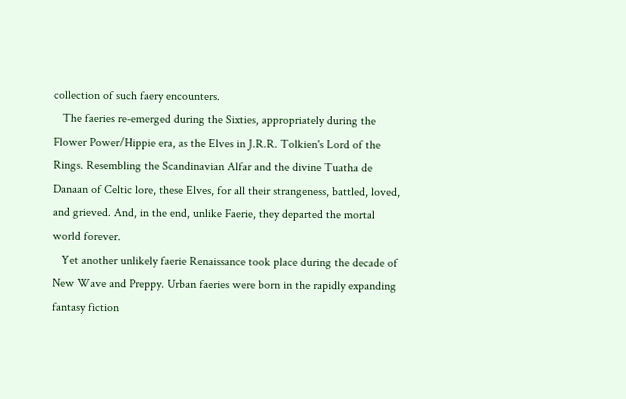collection of such faery encounters.
   The faeries re-emerged during the Sixties, appropriately during the Flower Power/Hippie era, as the Elves in J.R.R. Tolkien's Lord of the Rings. Resembling the Scandinavian Alfar and the divine Tuatha de Danaan of Celtic lore, these Elves, for all their strangeness, battled, loved, and grieved. And, in the end, unlike Faerie, they departed the mortal world forever.
   Yet another unlikely faerie Renaissance took place during the decade of New Wave and Preppy. Urban faeries were born in the rapidly expanding fantasy fiction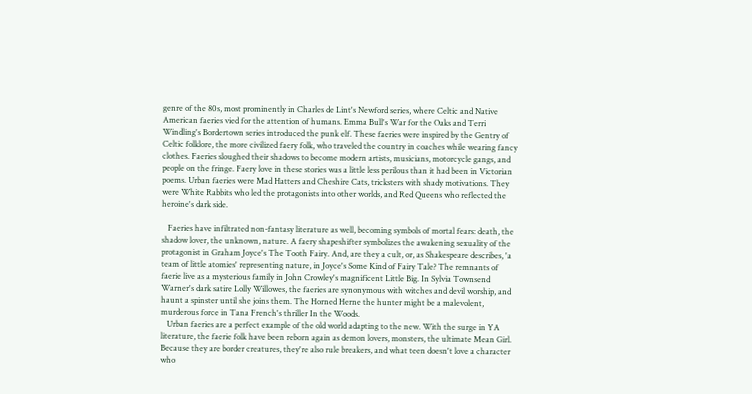genre of the 80s, most prominently in Charles de Lint's Newford series, where Celtic and Native American faeries vied for the attention of humans. Emma Bull's War for the Oaks and Terri Windling's Bordertown series introduced the punk elf. These faeries were inspired by the Gentry of Celtic folklore, the more civilized faery folk, who traveled the country in coaches while wearing fancy clothes. Faeries sloughed their shadows to become modern artists, musicians, motorcycle gangs, and people on the fringe. Faery love in these stories was a little less perilous than it had been in Victorian poems. Urban faeries were Mad Hatters and Cheshire Cats, tricksters with shady motivations. They were White Rabbits who led the protagonists into other worlds, and Red Queens who reflected the heroine's dark side.

   Faeries have infiltrated non-fantasy literature as well, becoming symbols of mortal fears: death, the shadow lover, the unknown, nature. A faery shapeshifter symbolizes the awakening sexuality of the protagonist in Graham Joyce's The Tooth Fairy. And, are they a cult, or, as Shakespeare describes, 'a team of little atomies' representing nature, in Joyce's Some Kind of Fairy Tale? The remnants of faerie live as a mysterious family in John Crowley's magnificent Little Big. In Sylvia Townsend Warner's dark satire Lolly Willowes, the faeries are synonymous with witches and devil worship, and haunt a spinster until she joins them. The Horned Herne the hunter might be a malevolent, murderous force in Tana French's thriller In the Woods.
   Urban faeries are a perfect example of the old world adapting to the new. With the surge in YA literature, the faerie folk have been reborn again as demon lovers, monsters, the ultimate Mean Girl. Because they are border creatures, they're also rule breakers, and what teen doesn't love a character who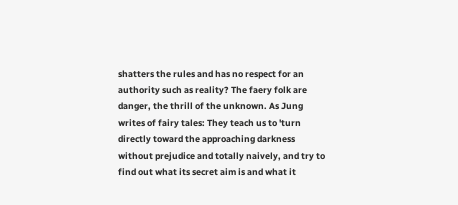shatters the rules and has no respect for an authority such as reality? The faery folk are danger, the thrill of the unknown. As Jung writes of fairy tales: They teach us to 'turn directly toward the approaching darkness without prejudice and totally naively, and try to find out what its secret aim is and what it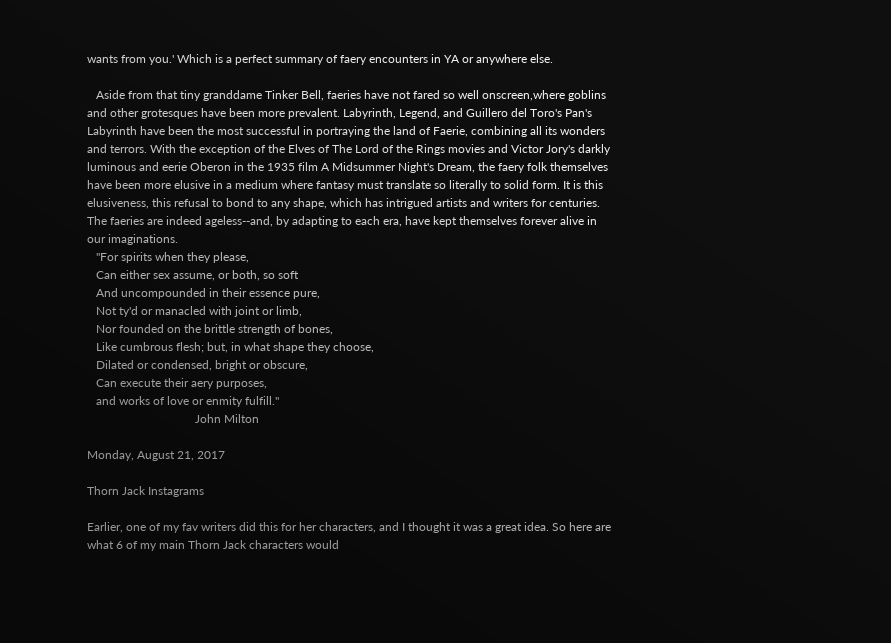wants from you.' Which is a perfect summary of faery encounters in YA or anywhere else.

   Aside from that tiny granddame Tinker Bell, faeries have not fared so well onscreen,where goblins and other grotesques have been more prevalent. Labyrinth, Legend, and Guillero del Toro's Pan's Labyrinth have been the most successful in portraying the land of Faerie, combining all its wonders and terrors. With the exception of the Elves of The Lord of the Rings movies and Victor Jory's darkly luminous and eerie Oberon in the 1935 film A Midsummer Night's Dream, the faery folk themselves have been more elusive in a medium where fantasy must translate so literally to solid form. It is this elusiveness, this refusal to bond to any shape, which has intrigued artists and writers for centuries. The faeries are indeed ageless--and, by adapting to each era, have kept themselves forever alive in our imaginations.
   "For spirits when they please,
   Can either sex assume, or both, so soft
   And uncompounded in their essence pure,
   Not ty'd or manacled with joint or limb,
   Nor founded on the brittle strength of bones,
   Like cumbrous flesh; but, in what shape they choose,
   Dilated or condensed, bright or obscure,
   Can execute their aery purposes,
   and works of love or enmity fulfill."
                                    John Milton

Monday, August 21, 2017

Thorn Jack Instagrams

Earlier, one of my fav writers did this for her characters, and I thought it was a great idea. So here are what 6 of my main Thorn Jack characters would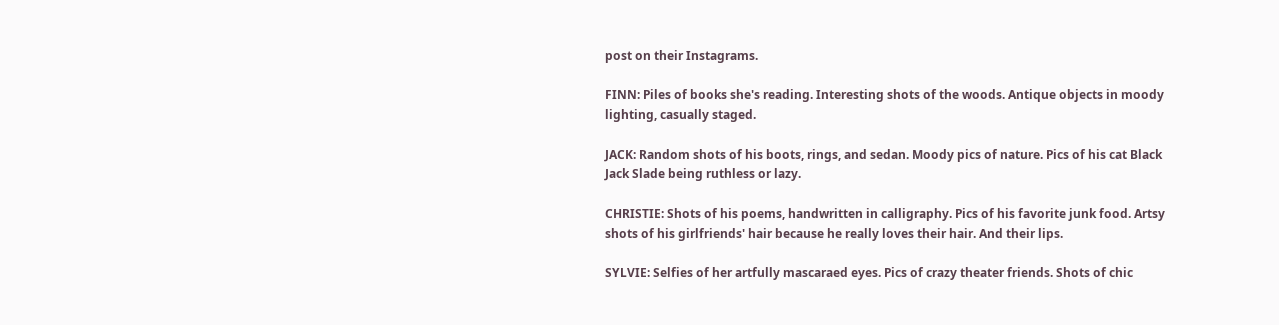post on their Instagrams.

FINN: Piles of books she's reading. Interesting shots of the woods. Antique objects in moody lighting, casually staged.

JACK: Random shots of his boots, rings, and sedan. Moody pics of nature. Pics of his cat Black Jack Slade being ruthless or lazy.

CHRISTIE: Shots of his poems, handwritten in calligraphy. Pics of his favorite junk food. Artsy shots of his girlfriends' hair because he really loves their hair. And their lips.

SYLVIE: Selfies of her artfully mascaraed eyes. Pics of crazy theater friends. Shots of chic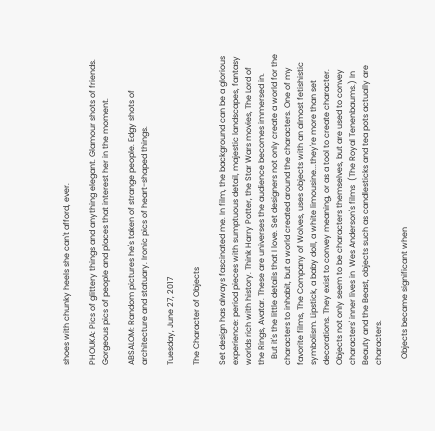shoes with chunky heels she can't afford, ever.

PHOUKA: Pics of glittery things and anything elegant. Glamour shots of friends. Gorgeous pics of people and places that interest her in the moment.

ABSALOM: Random pictures he's taken of strange people. Edgy shots of architecture and statuary. Ironic pics of heart-shaped things.

Tuesday, June 27, 2017

The Character of Objects

Set design has always fascinated me. In film, the background can be a glorious experience: period pieces with sumptuous detail, majestic landscapes, fantasy worlds rich with history. Think Harry Potter, the Star Wars movies, The Lord of the Rings, Avatar. These are universes the audience becomes immersed in.
   But it's the little details that I love. Set designers not only create a world for the characters to inhabit, but a world created around the characters. One of my favorite films, The Company of Wolves, uses objects with an almost fetishistic symbolism. Lipstick, a baby doll, a white limousine...they're more than set decorations. They exist to convey meaning, or as a tool to create character. Objects not only seem to be characters themselves, but are used to convey characters' inner lives in  Wes Anderson's films  (The Royal Tenenbaums.) In Beauty and the Beast, objects such as candlesticks and tea pots actually are characters.

   Objects became significant when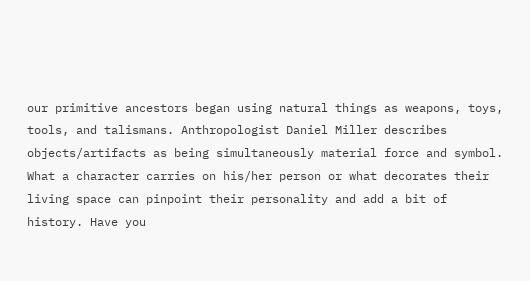our primitive ancestors began using natural things as weapons, toys, tools, and talismans. Anthropologist Daniel Miller describes objects/artifacts as being simultaneously material force and symbol. What a character carries on his/her person or what decorates their living space can pinpoint their personality and add a bit of history. Have you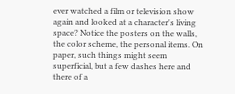ever watched a film or television show again and looked at a character's living space? Notice the posters on the walls, the color scheme, the personal items. On paper, such things might seem superficial, but a few dashes here and there of a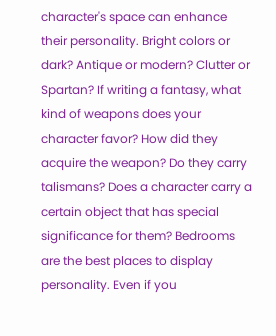character's space can enhance their personality. Bright colors or dark? Antique or modern? Clutter or Spartan? If writing a fantasy, what kind of weapons does your character favor? How did they acquire the weapon? Do they carry talismans? Does a character carry a certain object that has special significance for them? Bedrooms are the best places to display personality. Even if you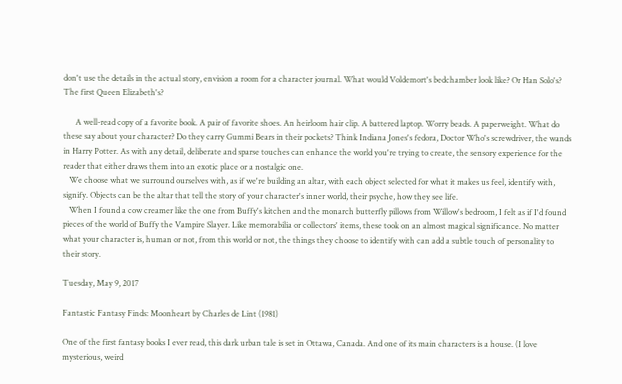don't use the details in the actual story, envision a room for a character journal. What would Voldemort's bedchamber look like? Or Han Solo's? The first Queen Elizabeth's?

      A well-read copy of a favorite book. A pair of favorite shoes. An heirloom hair clip. A battered laptop. Worry beads. A paperweight. What do these say about your character? Do they carry Gummi Bears in their pockets? Think Indiana Jones's fedora, Doctor Who's screwdriver, the wands in Harry Potter. As with any detail, deliberate and sparse touches can enhance the world you're trying to create, the sensory experience for the reader that either draws them into an exotic place or a nostalgic one.
   We choose what we surround ourselves with, as if we're building an altar, with each object selected for what it makes us feel, identify with, signify. Objects can be the altar that tell the story of your character's inner world, their psyche, how they see life.
   When I found a cow creamer like the one from Buffy's kitchen and the monarch butterfly pillows from Willow's bedroom, I felt as if I'd found pieces of the world of Buffy the Vampire Slayer. Like memorabilia or collectors' items, these took on an almost magical significance. No matter what your character is, human or not, from this world or not, the things they choose to identify with can add a subtle touch of personality to their story.

Tuesday, May 9, 2017

Fantastic Fantasy Finds: Moonheart by Charles de Lint (1981)

One of the first fantasy books I ever read, this dark urban tale is set in Ottawa, Canada. And one of its main characters is a house. (I love mysterious, weird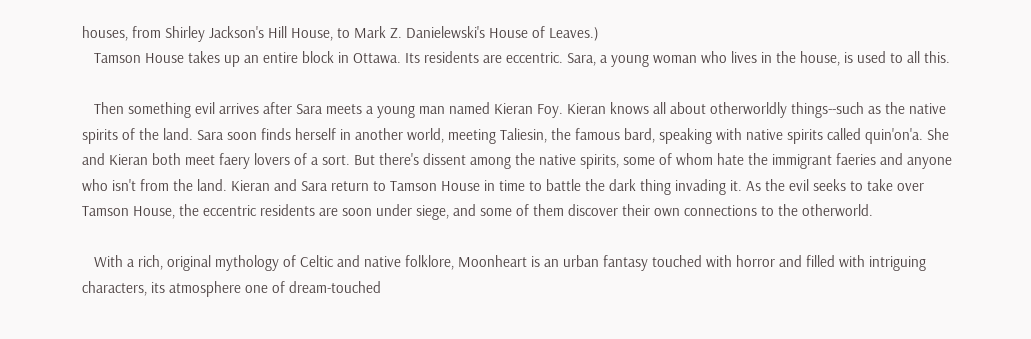houses, from Shirley Jackson's Hill House, to Mark Z. Danielewski's House of Leaves.)
   Tamson House takes up an entire block in Ottawa. Its residents are eccentric. Sara, a young woman who lives in the house, is used to all this.

   Then something evil arrives after Sara meets a young man named Kieran Foy. Kieran knows all about otherworldly things--such as the native spirits of the land. Sara soon finds herself in another world, meeting Taliesin, the famous bard, speaking with native spirits called quin'on'a. She and Kieran both meet faery lovers of a sort. But there's dissent among the native spirits, some of whom hate the immigrant faeries and anyone who isn't from the land. Kieran and Sara return to Tamson House in time to battle the dark thing invading it. As the evil seeks to take over Tamson House, the eccentric residents are soon under siege, and some of them discover their own connections to the otherworld.

   With a rich, original mythology of Celtic and native folklore, Moonheart is an urban fantasy touched with horror and filled with intriguing characters, its atmosphere one of dream-touched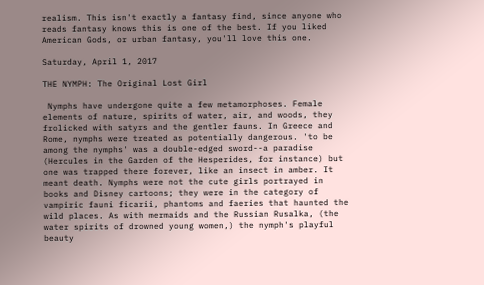realism. This isn't exactly a fantasy find, since anyone who reads fantasy knows this is one of the best. If you liked American Gods, or urban fantasy, you'll love this one.

Saturday, April 1, 2017

THE NYMPH: The Original Lost Girl

 Nymphs have undergone quite a few metamorphoses. Female elements of nature, spirits of water, air, and woods, they frolicked with satyrs and the gentler fauns. In Greece and Rome, nymphs were treated as potentially dangerous. 'to be among the nymphs' was a double-edged sword--a paradise (Hercules in the Garden of the Hesperides, for instance) but one was trapped there forever, like an insect in amber. It meant death. Nymphs were not the cute girls portrayed in books and Disney cartoons; they were in the category of vampiric fauni ficarii, phantoms and faeries that haunted the wild places. As with mermaids and the Russian Rusalka, (the water spirits of drowned young women,) the nymph's playful beauty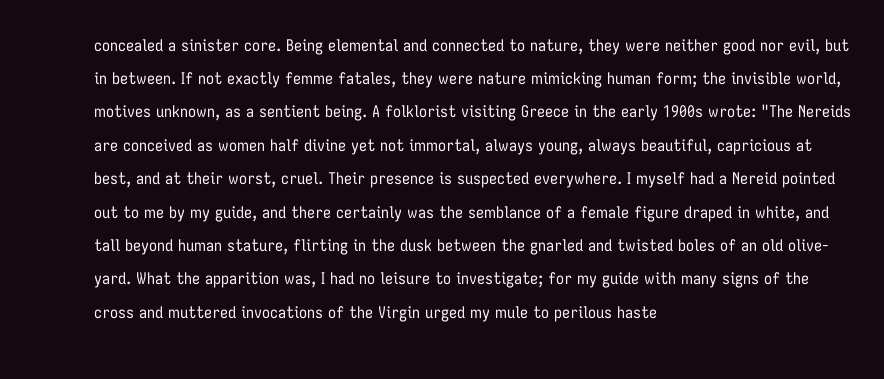concealed a sinister core. Being elemental and connected to nature, they were neither good nor evil, but in between. If not exactly femme fatales, they were nature mimicking human form; the invisible world, motives unknown, as a sentient being. A folklorist visiting Greece in the early 1900s wrote: "The Nereids are conceived as women half divine yet not immortal, always young, always beautiful, capricious at best, and at their worst, cruel. Their presence is suspected everywhere. I myself had a Nereid pointed out to me by my guide, and there certainly was the semblance of a female figure draped in white, and tall beyond human stature, flirting in the dusk between the gnarled and twisted boles of an old olive-yard. What the apparition was, I had no leisure to investigate; for my guide with many signs of the cross and muttered invocations of the Virgin urged my mule to perilous haste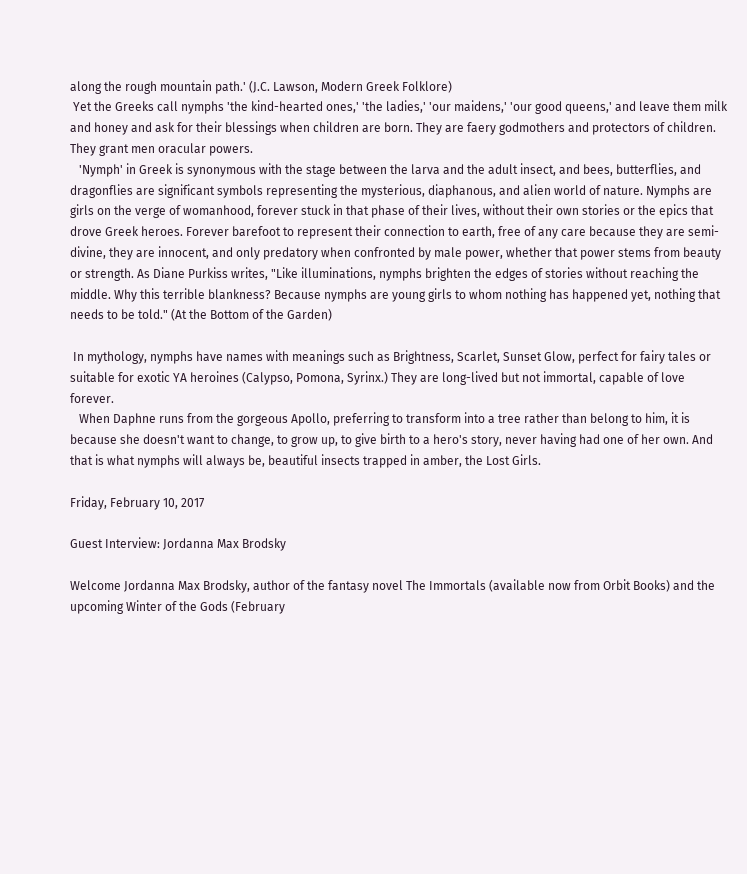along the rough mountain path.' (J.C. Lawson, Modern Greek Folklore)
 Yet the Greeks call nymphs 'the kind-hearted ones,' 'the ladies,' 'our maidens,' 'our good queens,' and leave them milk and honey and ask for their blessings when children are born. They are faery godmothers and protectors of children. They grant men oracular powers.
   'Nymph' in Greek is synonymous with the stage between the larva and the adult insect, and bees, butterflies, and dragonflies are significant symbols representing the mysterious, diaphanous, and alien world of nature. Nymphs are girls on the verge of womanhood, forever stuck in that phase of their lives, without their own stories or the epics that drove Greek heroes. Forever barefoot to represent their connection to earth, free of any care because they are semi-divine, they are innocent, and only predatory when confronted by male power, whether that power stems from beauty or strength. As Diane Purkiss writes, "Like illuminations, nymphs brighten the edges of stories without reaching the middle. Why this terrible blankness? Because nymphs are young girls to whom nothing has happened yet, nothing that needs to be told." (At the Bottom of the Garden)

 In mythology, nymphs have names with meanings such as Brightness, Scarlet, Sunset Glow, perfect for fairy tales or suitable for exotic YA heroines (Calypso, Pomona, Syrinx.) They are long-lived but not immortal, capable of love forever.
   When Daphne runs from the gorgeous Apollo, preferring to transform into a tree rather than belong to him, it is because she doesn't want to change, to grow up, to give birth to a hero's story, never having had one of her own. And that is what nymphs will always be, beautiful insects trapped in amber, the Lost Girls.

Friday, February 10, 2017

Guest Interview: Jordanna Max Brodsky

Welcome Jordanna Max Brodsky, author of the fantasy novel The Immortals (available now from Orbit Books) and the upcoming Winter of the Gods (February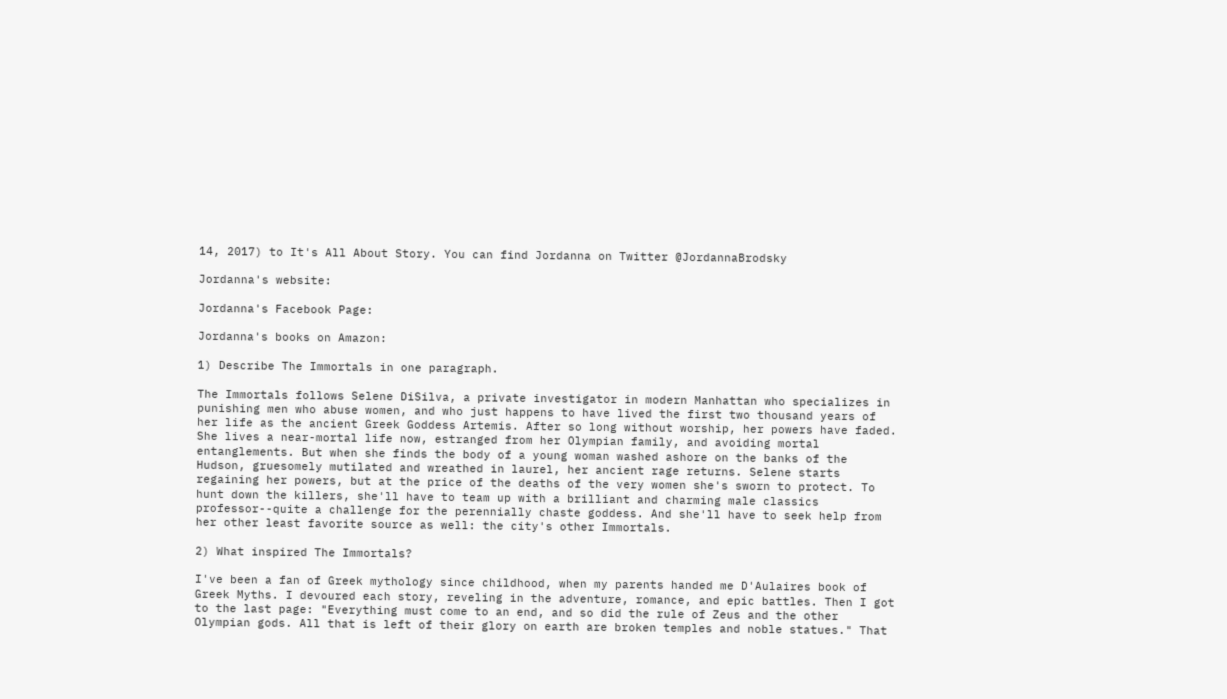14, 2017) to It's All About Story. You can find Jordanna on Twitter @JordannaBrodsky

Jordanna's website:

Jordanna's Facebook Page:

Jordanna's books on Amazon:

1) Describe The Immortals in one paragraph.

The Immortals follows Selene DiSilva, a private investigator in modern Manhattan who specializes in punishing men who abuse women, and who just happens to have lived the first two thousand years of her life as the ancient Greek Goddess Artemis. After so long without worship, her powers have faded. She lives a near-mortal life now, estranged from her Olympian family, and avoiding mortal entanglements. But when she finds the body of a young woman washed ashore on the banks of the Hudson, gruesomely mutilated and wreathed in laurel, her ancient rage returns. Selene starts regaining her powers, but at the price of the deaths of the very women she's sworn to protect. To hunt down the killers, she'll have to team up with a brilliant and charming male classics professor--quite a challenge for the perennially chaste goddess. And she'll have to seek help from her other least favorite source as well: the city's other Immortals.

2) What inspired The Immortals?

I've been a fan of Greek mythology since childhood, when my parents handed me D'Aulaires book of Greek Myths. I devoured each story, reveling in the adventure, romance, and epic battles. Then I got to the last page: "Everything must come to an end, and so did the rule of Zeus and the other Olympian gods. All that is left of their glory on earth are broken temples and noble statues." That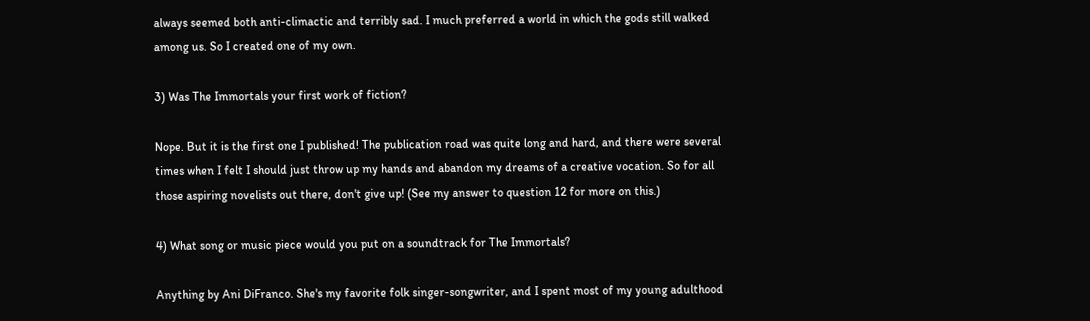always seemed both anti-climactic and terribly sad. I much preferred a world in which the gods still walked among us. So I created one of my own.

3) Was The Immortals your first work of fiction?

Nope. But it is the first one I published! The publication road was quite long and hard, and there were several times when I felt I should just throw up my hands and abandon my dreams of a creative vocation. So for all those aspiring novelists out there, don't give up! (See my answer to question 12 for more on this.)

4) What song or music piece would you put on a soundtrack for The Immortals?

Anything by Ani DiFranco. She's my favorite folk singer-songwriter, and I spent most of my young adulthood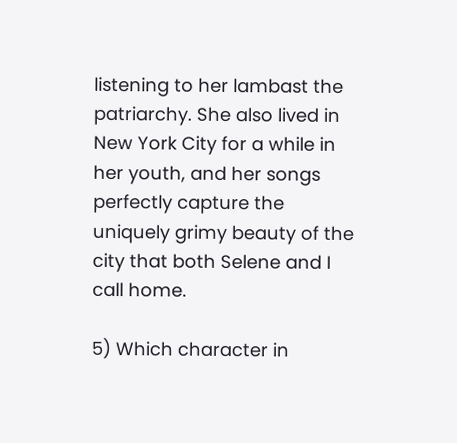listening to her lambast the patriarchy. She also lived in New York City for a while in her youth, and her songs perfectly capture the uniquely grimy beauty of the city that both Selene and I call home.

5) Which character in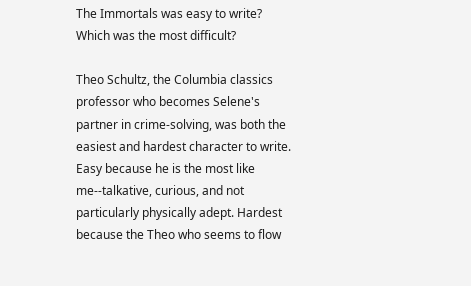The Immortals was easy to write? Which was the most difficult?

Theo Schultz, the Columbia classics professor who becomes Selene's partner in crime-solving, was both the easiest and hardest character to write. Easy because he is the most like me--talkative, curious, and not particularly physically adept. Hardest because the Theo who seems to flow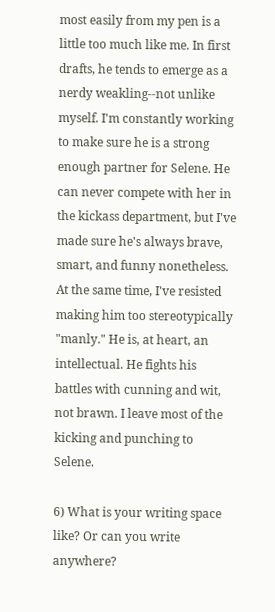most easily from my pen is a little too much like me. In first drafts, he tends to emerge as a nerdy weakling--not unlike myself. I'm constantly working to make sure he is a strong enough partner for Selene. He can never compete with her in the kickass department, but I've made sure he's always brave, smart, and funny nonetheless. At the same time, I've resisted making him too stereotypically "manly." He is, at heart, an intellectual. He fights his battles with cunning and wit, not brawn. I leave most of the kicking and punching to Selene.

6) What is your writing space like? Or can you write anywhere?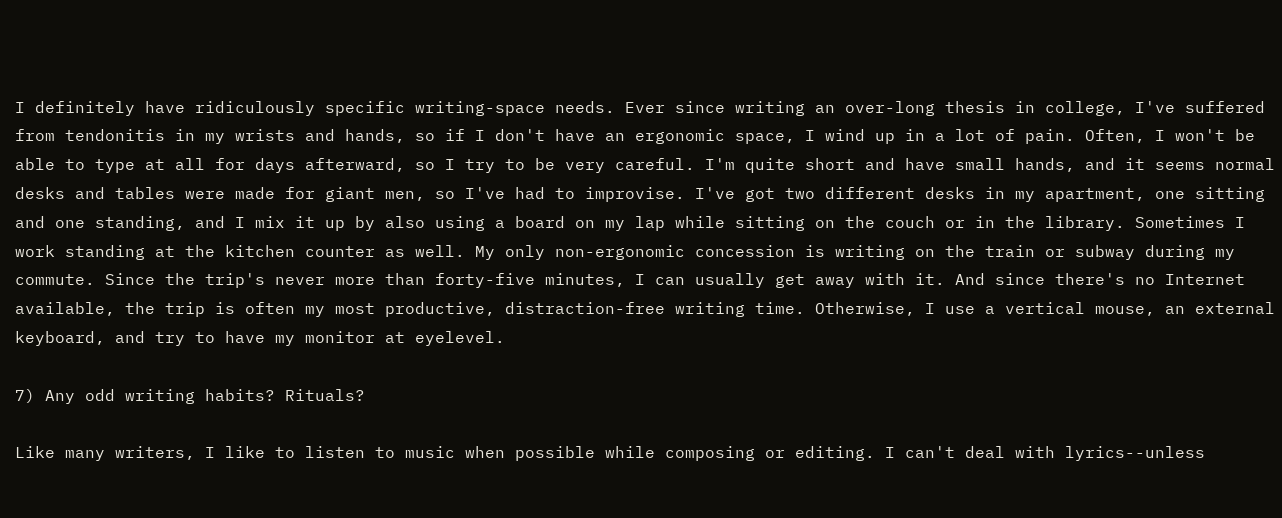I definitely have ridiculously specific writing-space needs. Ever since writing an over-long thesis in college, I've suffered from tendonitis in my wrists and hands, so if I don't have an ergonomic space, I wind up in a lot of pain. Often, I won't be able to type at all for days afterward, so I try to be very careful. I'm quite short and have small hands, and it seems normal desks and tables were made for giant men, so I've had to improvise. I've got two different desks in my apartment, one sitting and one standing, and I mix it up by also using a board on my lap while sitting on the couch or in the library. Sometimes I work standing at the kitchen counter as well. My only non-ergonomic concession is writing on the train or subway during my commute. Since the trip's never more than forty-five minutes, I can usually get away with it. And since there's no Internet available, the trip is often my most productive, distraction-free writing time. Otherwise, I use a vertical mouse, an external keyboard, and try to have my monitor at eyelevel.

7) Any odd writing habits? Rituals?

Like many writers, I like to listen to music when possible while composing or editing. I can't deal with lyrics--unless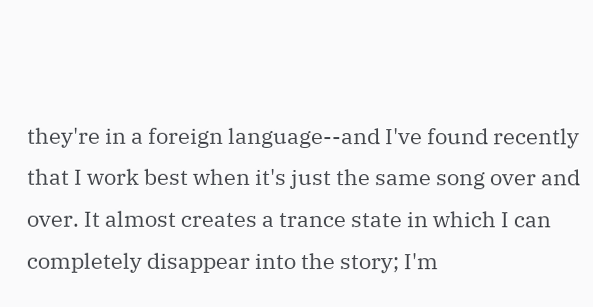they're in a foreign language--and I've found recently that I work best when it's just the same song over and over. It almost creates a trance state in which I can completely disappear into the story; I'm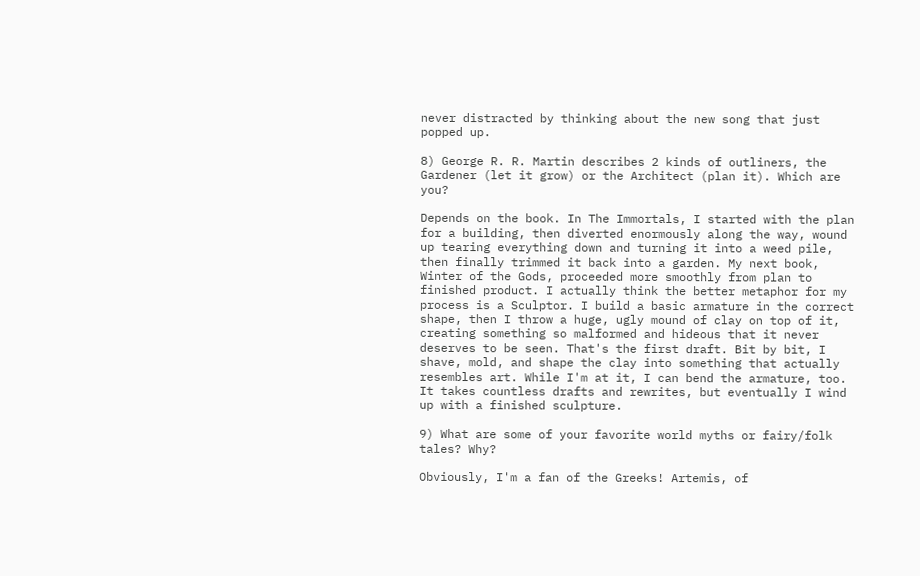never distracted by thinking about the new song that just popped up.

8) George R. R. Martin describes 2 kinds of outliners, the Gardener (let it grow) or the Architect (plan it). Which are you?

Depends on the book. In The Immortals, I started with the plan for a building, then diverted enormously along the way, wound up tearing everything down and turning it into a weed pile, then finally trimmed it back into a garden. My next book, Winter of the Gods, proceeded more smoothly from plan to finished product. I actually think the better metaphor for my process is a Sculptor. I build a basic armature in the correct shape, then I throw a huge, ugly mound of clay on top of it, creating something so malformed and hideous that it never deserves to be seen. That's the first draft. Bit by bit, I shave, mold, and shape the clay into something that actually resembles art. While I'm at it, I can bend the armature, too. It takes countless drafts and rewrites, but eventually I wind up with a finished sculpture.

9) What are some of your favorite world myths or fairy/folk tales? Why?

Obviously, I'm a fan of the Greeks! Artemis, of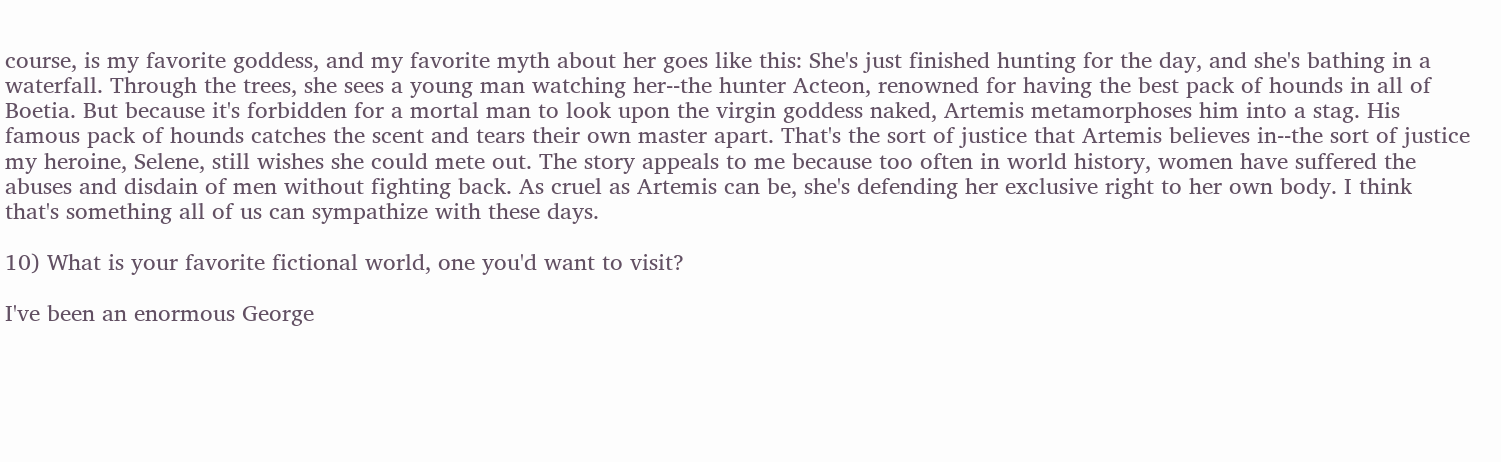course, is my favorite goddess, and my favorite myth about her goes like this: She's just finished hunting for the day, and she's bathing in a waterfall. Through the trees, she sees a young man watching her--the hunter Acteon, renowned for having the best pack of hounds in all of Boetia. But because it's forbidden for a mortal man to look upon the virgin goddess naked, Artemis metamorphoses him into a stag. His famous pack of hounds catches the scent and tears their own master apart. That's the sort of justice that Artemis believes in--the sort of justice my heroine, Selene, still wishes she could mete out. The story appeals to me because too often in world history, women have suffered the abuses and disdain of men without fighting back. As cruel as Artemis can be, she's defending her exclusive right to her own body. I think that's something all of us can sympathize with these days.

10) What is your favorite fictional world, one you'd want to visit?

I've been an enormous George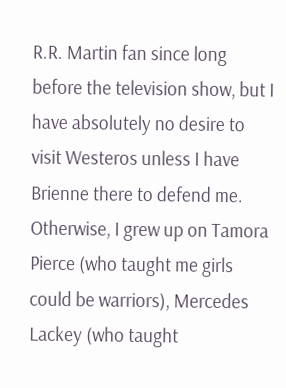R.R. Martin fan since long before the television show, but I have absolutely no desire to visit Westeros unless I have Brienne there to defend me. Otherwise, I grew up on Tamora Pierce (who taught me girls could be warriors), Mercedes Lackey (who taught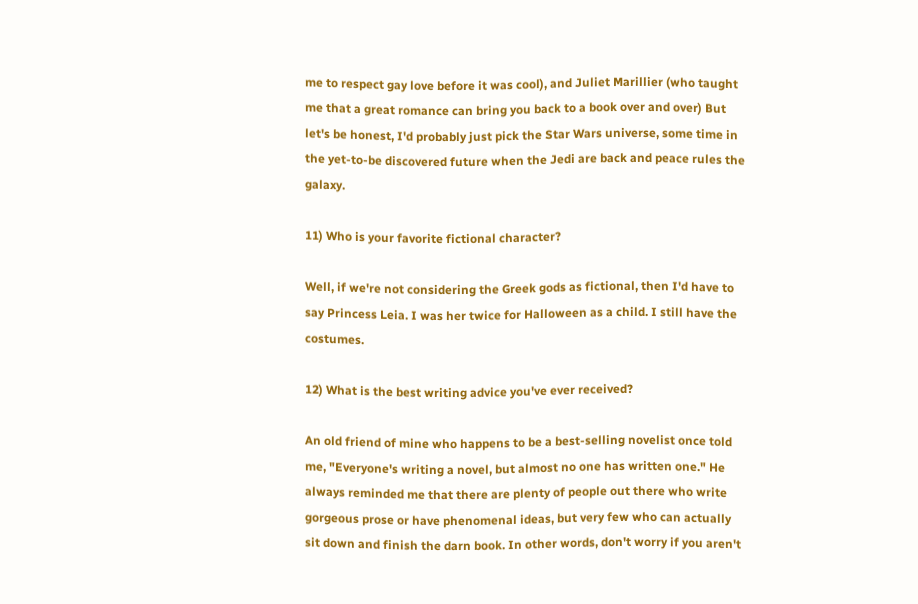me to respect gay love before it was cool), and Juliet Marillier (who taught me that a great romance can bring you back to a book over and over) But let's be honest, I'd probably just pick the Star Wars universe, some time in the yet-to-be discovered future when the Jedi are back and peace rules the galaxy.

11) Who is your favorite fictional character?

Well, if we're not considering the Greek gods as fictional, then I'd have to say Princess Leia. I was her twice for Halloween as a child. I still have the costumes.

12) What is the best writing advice you've ever received?

An old friend of mine who happens to be a best-selling novelist once told me, "Everyone's writing a novel, but almost no one has written one." He always reminded me that there are plenty of people out there who write gorgeous prose or have phenomenal ideas, but very few who can actually sit down and finish the darn book. In other words, don't worry if you aren't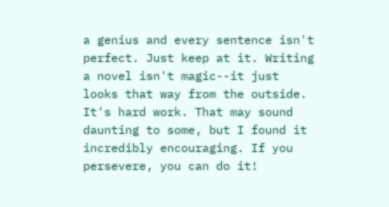a genius and every sentence isn't perfect. Just keep at it. Writing a novel isn't magic--it just looks that way from the outside. It's hard work. That may sound daunting to some, but I found it incredibly encouraging. If you persevere, you can do it!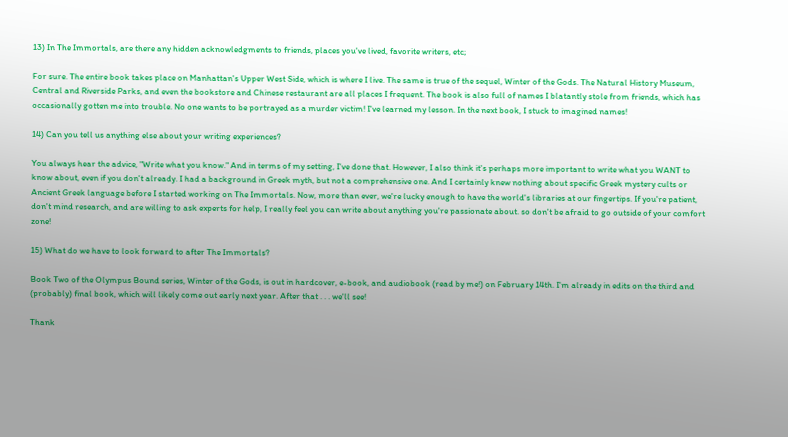13) In The Immortals, are there any hidden acknowledgments to friends, places you've lived, favorite writers, etc;

For sure. The entire book takes place on Manhattan's Upper West Side, which is where I live. The same is true of the sequel, Winter of the Gods. The Natural History Museum, Central and Riverside Parks, and even the bookstore and Chinese restaurant are all places I frequent. The book is also full of names I blatantly stole from friends, which has occasionally gotten me into trouble. No one wants to be portrayed as a murder victim! I've learned my lesson. In the next book, I stuck to imagined names!

14) Can you tell us anything else about your writing experiences?

You always hear the advice, "Write what you know." And in terms of my setting, I've done that. However, I also think it's perhaps more important to write what you WANT to know about, even if you don't already. I had a background in Greek myth, but not a comprehensive one. And I certainly knew nothing about specific Greek mystery cults or Ancient Greek language before I started working on The Immortals. Now, more than ever, we're lucky enough to have the world's libraries at our fingertips. If you're patient, don't mind research, and are willing to ask experts for help, I really feel you can write about anything you're passionate about. so don't be afraid to go outside of your comfort zone!

15) What do we have to look forward to after The Immortals?

Book Two of the Olympus Bound series, Winter of the Gods, is out in hardcover, e-book, and audiobook (read by me!) on February 14th. I'm already in edits on the third and (probably) final book, which will likely come out early next year. After that . . . we'll see!

Thank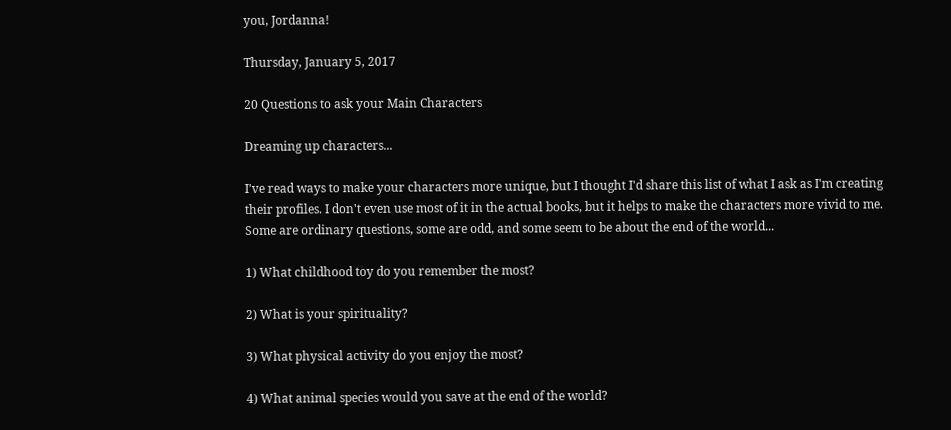you, Jordanna!

Thursday, January 5, 2017

20 Questions to ask your Main Characters

Dreaming up characters...

I've read ways to make your characters more unique, but I thought I'd share this list of what I ask as I'm creating their profiles. I don't even use most of it in the actual books, but it helps to make the characters more vivid to me. Some are ordinary questions, some are odd, and some seem to be about the end of the world...

1) What childhood toy do you remember the most?

2) What is your spirituality?

3) What physical activity do you enjoy the most?

4) What animal species would you save at the end of the world?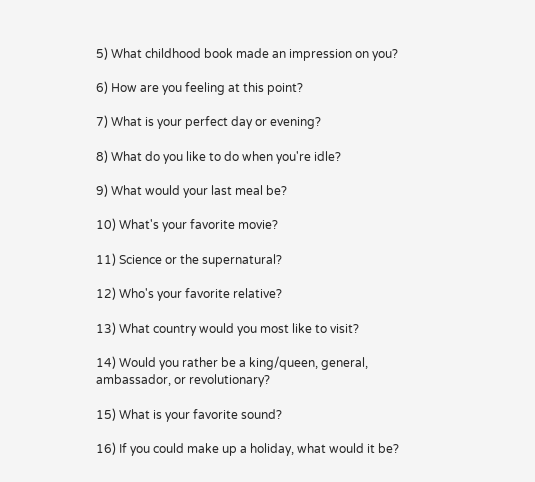5) What childhood book made an impression on you?

6) How are you feeling at this point?

7) What is your perfect day or evening?

8) What do you like to do when you're idle?

9) What would your last meal be?

10) What's your favorite movie?

11) Science or the supernatural?

12) Who's your favorite relative?

13) What country would you most like to visit?

14) Would you rather be a king/queen, general, ambassador, or revolutionary?

15) What is your favorite sound?

16) If you could make up a holiday, what would it be?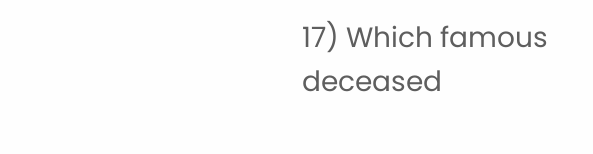17) Which famous deceased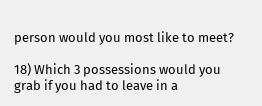person would you most like to meet?

18) Which 3 possessions would you grab if you had to leave in a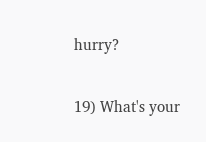hurry?

19) What's your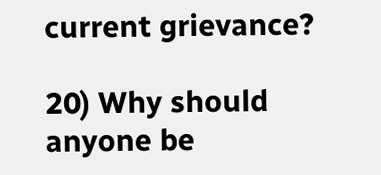current grievance?

20) Why should anyone be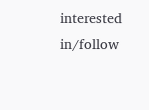interested in/follow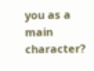you as a main character?